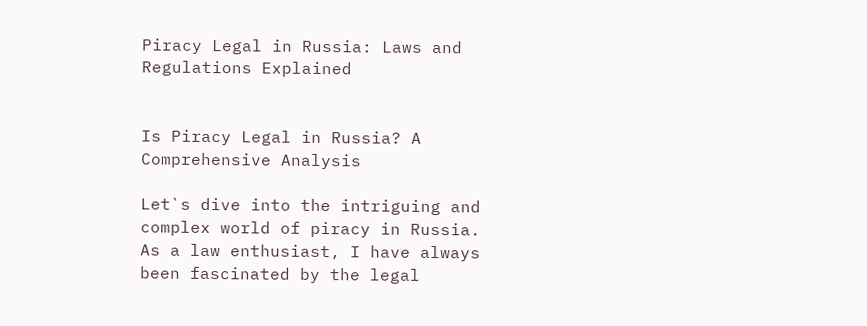Piracy Legal in Russia: Laws and Regulations Explained


Is Piracy Legal in Russia? A Comprehensive Analysis

Let`s dive into the intriguing and complex world of piracy in Russia. As a law enthusiast, I have always been fascinated by the legal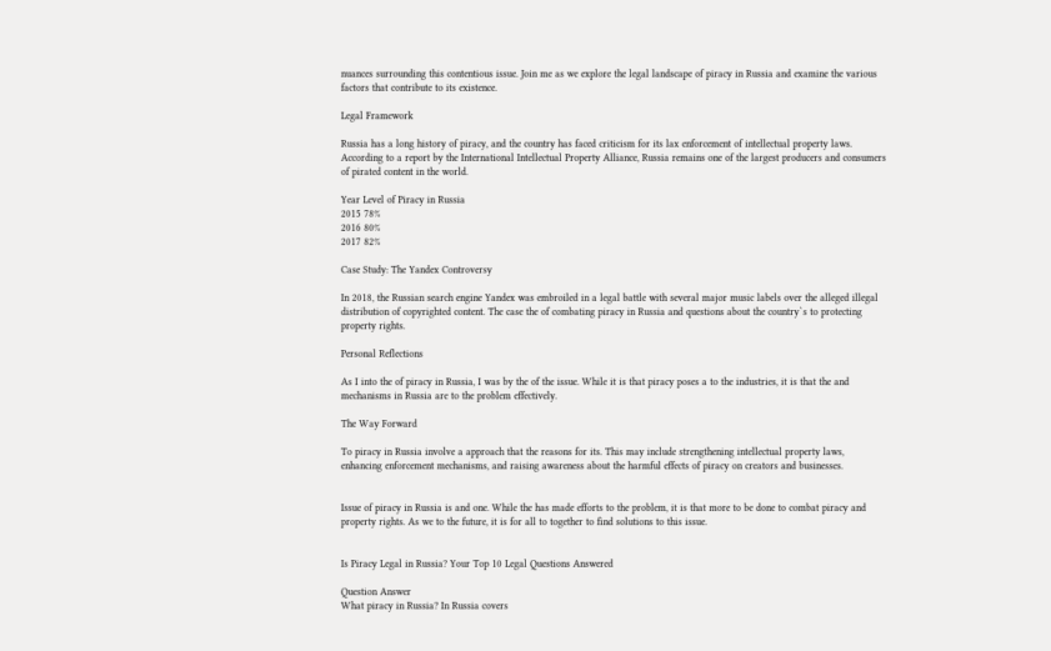nuances surrounding this contentious issue. Join me as we explore the legal landscape of piracy in Russia and examine the various factors that contribute to its existence.

Legal Framework

Russia has a long history of piracy, and the country has faced criticism for its lax enforcement of intellectual property laws. According to a report by the International Intellectual Property Alliance, Russia remains one of the largest producers and consumers of pirated content in the world.

Year Level of Piracy in Russia
2015 78%
2016 80%
2017 82%

Case Study: The Yandex Controversy

In 2018, the Russian search engine Yandex was embroiled in a legal battle with several major music labels over the alleged illegal distribution of copyrighted content. The case the of combating piracy in Russia and questions about the country`s to protecting property rights.

Personal Reflections

As I into the of piracy in Russia, I was by the of the issue. While it is that piracy poses a to the industries, it is that the and mechanisms in Russia are to the problem effectively.

The Way Forward

To piracy in Russia involve a approach that the reasons for its. This may include strengthening intellectual property laws, enhancing enforcement mechanisms, and raising awareness about the harmful effects of piracy on creators and businesses.


Issue of piracy in Russia is and one. While the has made efforts to the problem, it is that more to be done to combat piracy and property rights. As we to the future, it is for all to together to find solutions to this issue.


Is Piracy Legal in Russia? Your Top 10 Legal Questions Answered

Question Answer
What piracy in Russia? In Russia covers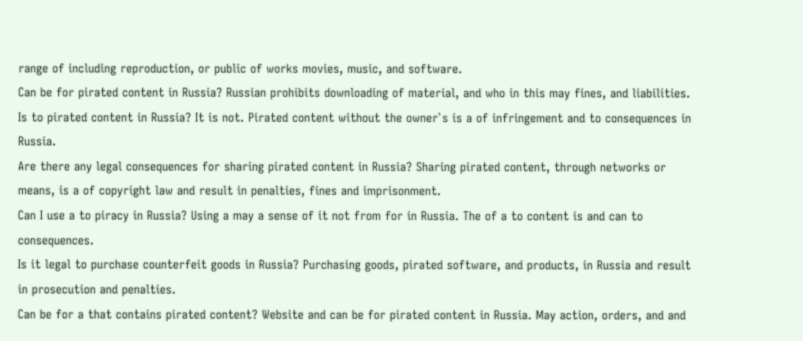range of including reproduction, or public of works movies, music, and software.
Can be for pirated content in Russia? Russian prohibits downloading of material, and who in this may fines, and liabilities.
Is to pirated content in Russia? It is not. Pirated content without the owner`s is a of infringement and to consequences in Russia.
Are there any legal consequences for sharing pirated content in Russia? Sharing pirated content, through networks or means, is a of copyright law and result in penalties, fines and imprisonment.
Can I use a to piracy in Russia? Using a may a sense of it not from for in Russia. The of a to content is and can to consequences.
Is it legal to purchase counterfeit goods in Russia? Purchasing goods, pirated software, and products, in Russia and result in prosecution and penalties.
Can be for a that contains pirated content? Website and can be for pirated content in Russia. May action, orders, and and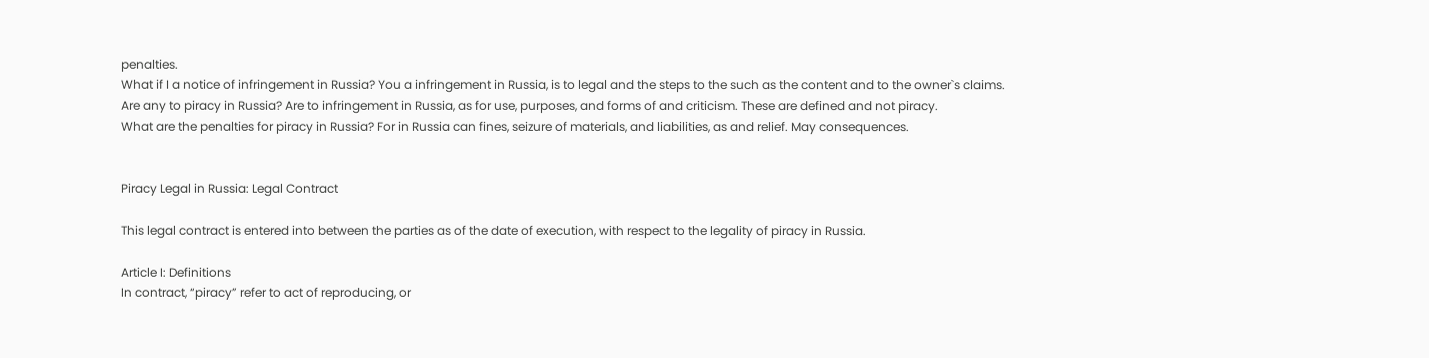penalties.
What if I a notice of infringement in Russia? You a infringement in Russia, is to legal and the steps to the such as the content and to the owner`s claims.
Are any to piracy in Russia? Are to infringement in Russia, as for use, purposes, and forms of and criticism. These are defined and not piracy.
What are the penalties for piracy in Russia? For in Russia can fines, seizure of materials, and liabilities, as and relief. May consequences.


Piracy Legal in Russia: Legal Contract

This legal contract is entered into between the parties as of the date of execution, with respect to the legality of piracy in Russia.

Article I: Definitions
In contract, “piracy” refer to act of reproducing, or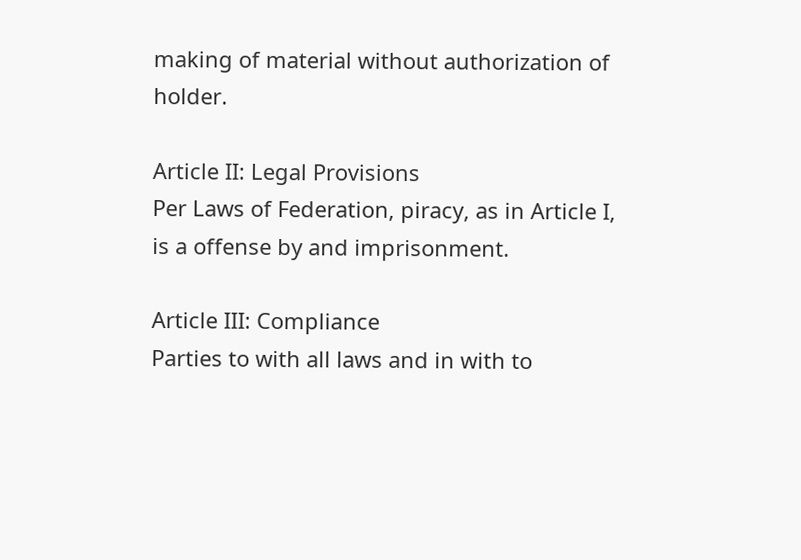making of material without authorization of holder.

Article II: Legal Provisions
Per Laws of Federation, piracy, as in Article I, is a offense by and imprisonment.

Article III: Compliance
Parties to with all laws and in with to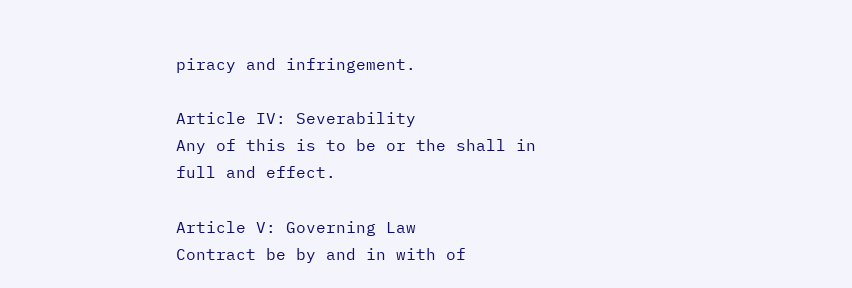piracy and infringement.

Article IV: Severability
Any of this is to be or the shall in full and effect.

Article V: Governing Law
Contract be by and in with of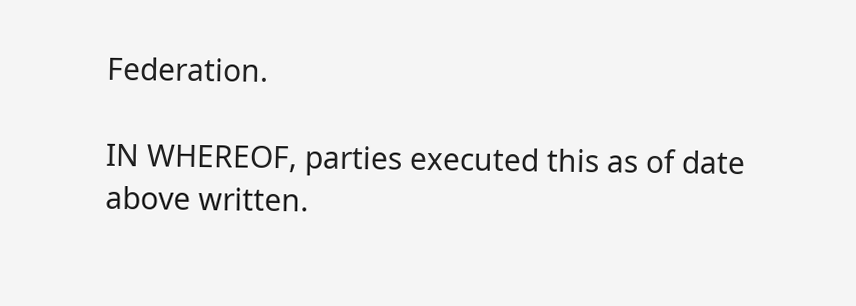Federation.

IN WHEREOF, parties executed this as of date above written.